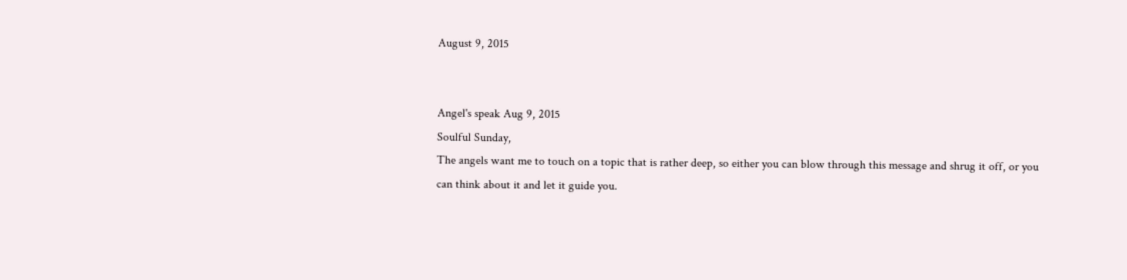August 9, 2015


Angel's speak Aug 9, 2015
Soulful Sunday,
The angels want me to touch on a topic that is rather deep, so either you can blow through this message and shrug it off, or you can think about it and let it guide you.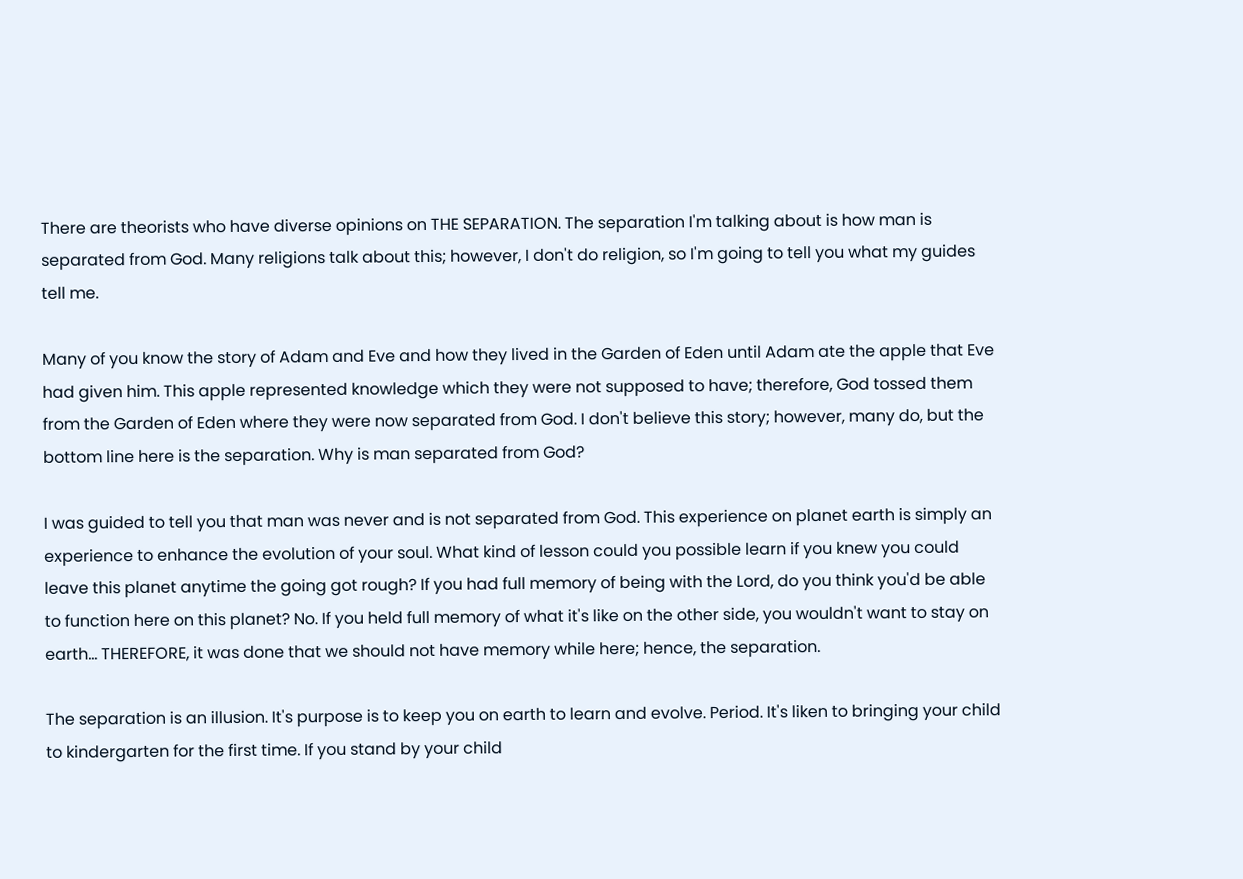There are theorists who have diverse opinions on THE SEPARATION. The separation I'm talking about is how man is separated from God. Many religions talk about this; however, I don't do religion, so I'm going to tell you what my guides tell me.

Many of you know the story of Adam and Eve and how they lived in the Garden of Eden until Adam ate the apple that Eve had given him. This apple represented knowledge which they were not supposed to have; therefore, God tossed them from the Garden of Eden where they were now separated from God. I don't believe this story; however, many do, but the bottom line here is the separation. Why is man separated from God?

I was guided to tell you that man was never and is not separated from God. This experience on planet earth is simply an experience to enhance the evolution of your soul. What kind of lesson could you possible learn if you knew you could leave this planet anytime the going got rough? If you had full memory of being with the Lord, do you think you'd be able to function here on this planet? No. If you held full memory of what it's like on the other side, you wouldn't want to stay on earth... THEREFORE, it was done that we should not have memory while here; hence, the separation.

The separation is an illusion. It's purpose is to keep you on earth to learn and evolve. Period. It's liken to bringing your child to kindergarten for the first time. If you stand by your child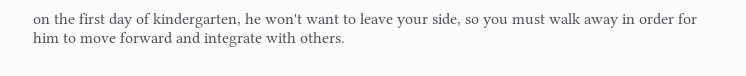on the first day of kindergarten, he won't want to leave your side, so you must walk away in order for him to move forward and integrate with others.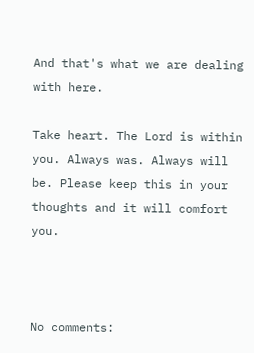And that's what we are dealing with here.

Take heart. The Lord is within you. Always was. Always will be. Please keep this in your thoughts and it will comfort you.



No comments: